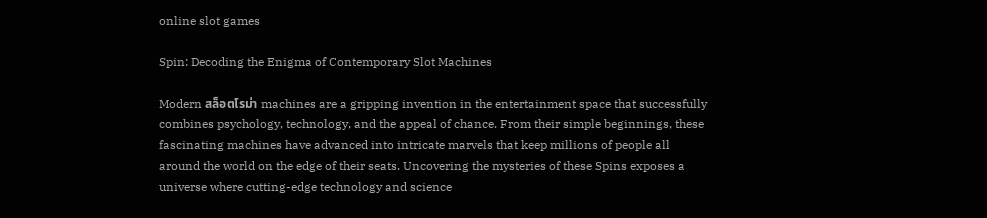online slot games

Spin: Decoding the Enigma of Contemporary Slot Machines

Modern สล็อตโรม่า machines are a gripping invention in the entertainment space that successfully combines psychology, technology, and the appeal of chance. From their simple beginnings, these fascinating machines have advanced into intricate marvels that keep millions of people all around the world on the edge of their seats. Uncovering the mysteries of these Spins exposes a universe where cutting-edge technology and science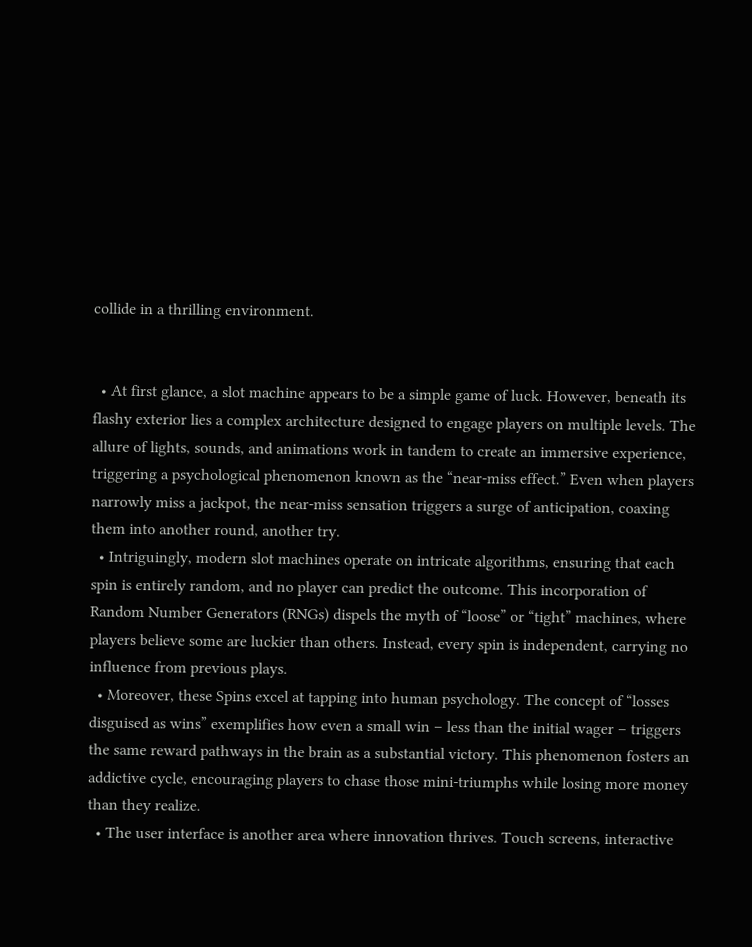collide in a thrilling environment.


  • At first glance, a slot machine appears to be a simple game of luck. However, beneath its flashy exterior lies a complex architecture designed to engage players on multiple levels. The allure of lights, sounds, and animations work in tandem to create an immersive experience, triggering a psychological phenomenon known as the “near-miss effect.” Even when players narrowly miss a jackpot, the near-miss sensation triggers a surge of anticipation, coaxing them into another round, another try.
  • Intriguingly, modern slot machines operate on intricate algorithms, ensuring that each spin is entirely random, and no player can predict the outcome. This incorporation of Random Number Generators (RNGs) dispels the myth of “loose” or “tight” machines, where players believe some are luckier than others. Instead, every spin is independent, carrying no influence from previous plays.
  • Moreover, these Spins excel at tapping into human psychology. The concept of “losses disguised as wins” exemplifies how even a small win – less than the initial wager – triggers the same reward pathways in the brain as a substantial victory. This phenomenon fosters an addictive cycle, encouraging players to chase those mini-triumphs while losing more money than they realize.
  • The user interface is another area where innovation thrives. Touch screens, interactive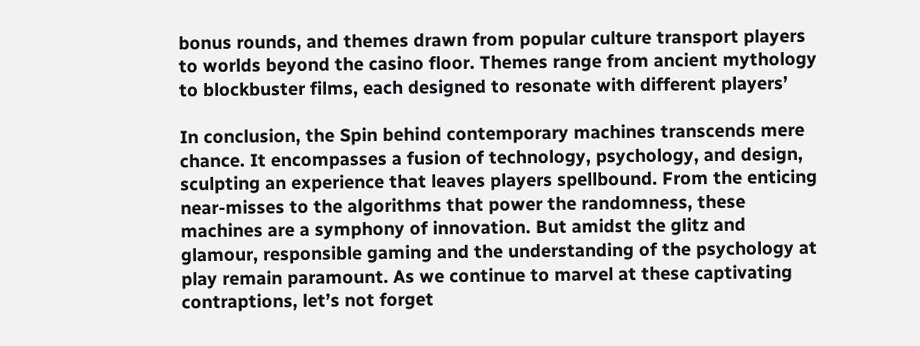bonus rounds, and themes drawn from popular culture transport players to worlds beyond the casino floor. Themes range from ancient mythology to blockbuster films, each designed to resonate with different players’

In conclusion, the Spin behind contemporary machines transcends mere chance. It encompasses a fusion of technology, psychology, and design, sculpting an experience that leaves players spellbound. From the enticing near-misses to the algorithms that power the randomness, these machines are a symphony of innovation. But amidst the glitz and glamour, responsible gaming and the understanding of the psychology at play remain paramount. As we continue to marvel at these captivating contraptions, let’s not forget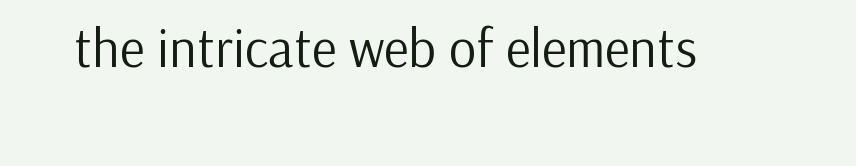the intricate web of elements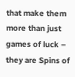that make them more than just games of luck – they are Spins of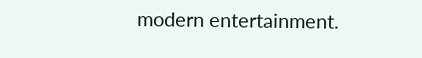modern entertainment.